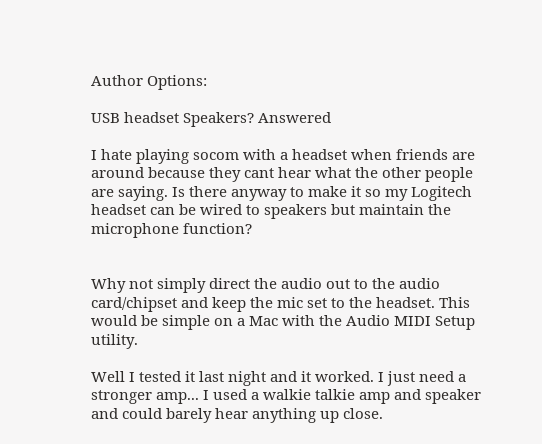Author Options:

USB headset Speakers? Answered

I hate playing socom with a headset when friends are around because they cant hear what the other people are saying. Is there anyway to make it so my Logitech headset can be wired to speakers but maintain the microphone function?


Why not simply direct the audio out to the audio card/chipset and keep the mic set to the headset. This would be simple on a Mac with the Audio MIDI Setup utility.

Well I tested it last night and it worked. I just need a stronger amp... I used a walkie talkie amp and speaker and could barely hear anything up close.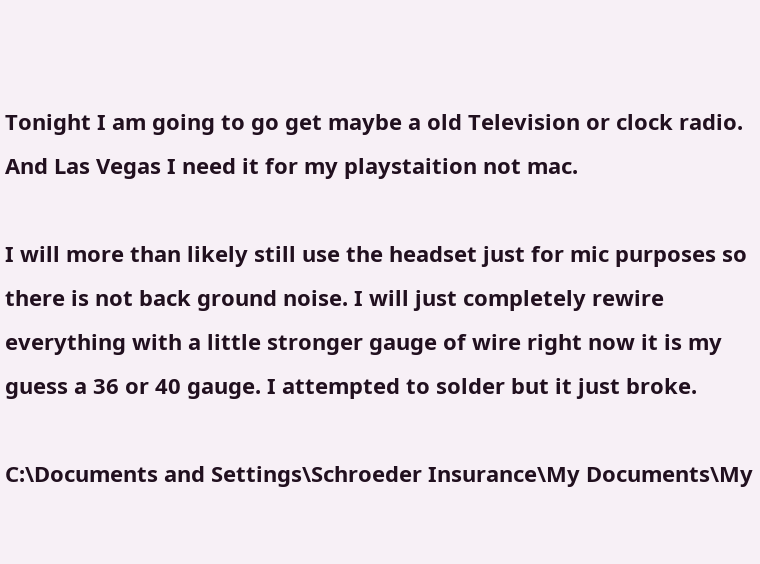Tonight I am going to go get maybe a old Television or clock radio. And Las Vegas I need it for my playstaition not mac.

I will more than likely still use the headset just for mic purposes so there is not back ground noise. I will just completely rewire everything with a little stronger gauge of wire right now it is my guess a 36 or 40 gauge. I attempted to solder but it just broke.

C:\Documents and Settings\Schroeder Insurance\My Documents\My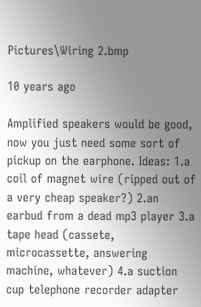Pictures\Wiring 2.bmp

10 years ago

Amplified speakers would be good, now you just need some sort of pickup on the earphone. Ideas: 1.a coil of magnet wire (ripped out of a very cheap speaker?) 2.an earbud from a dead mp3 player 3.a tape head (cassete, microcassette, answering machine, whatever) 4.a suction cup telephone recorder adapter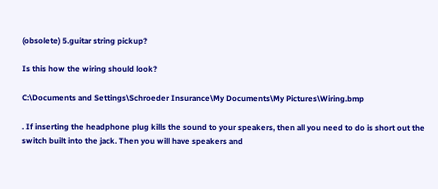(obsolete) 5.guitar string pickup?

Is this how the wiring should look?

C:\Documents and Settings\Schroeder Insurance\My Documents\My Pictures\Wiring.bmp

. If inserting the headphone plug kills the sound to your speakers, then all you need to do is short out the switch built into the jack. Then you will have speakers and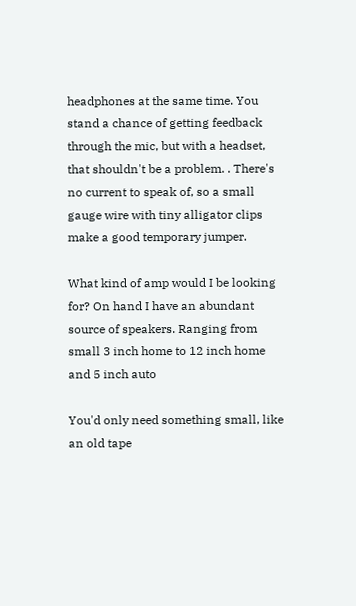headphones at the same time. You stand a chance of getting feedback through the mic, but with a headset, that shouldn't be a problem. . There's no current to speak of, so a small gauge wire with tiny alligator clips make a good temporary jumper.

What kind of amp would I be looking for? On hand I have an abundant source of speakers. Ranging from small 3 inch home to 12 inch home and 5 inch auto

You'd only need something small, like an old tape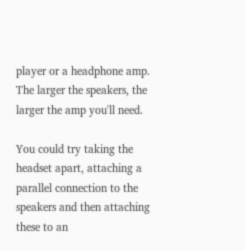player or a headphone amp. The larger the speakers, the larger the amp you'll need.

You could try taking the headset apart, attaching a parallel connection to the speakers and then attaching these to an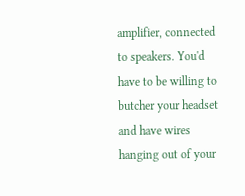amplifier, connected to speakers. You'd have to be willing to butcher your headset and have wires hanging out of your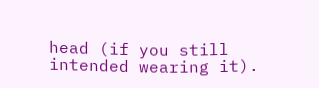head (if you still intended wearing it).